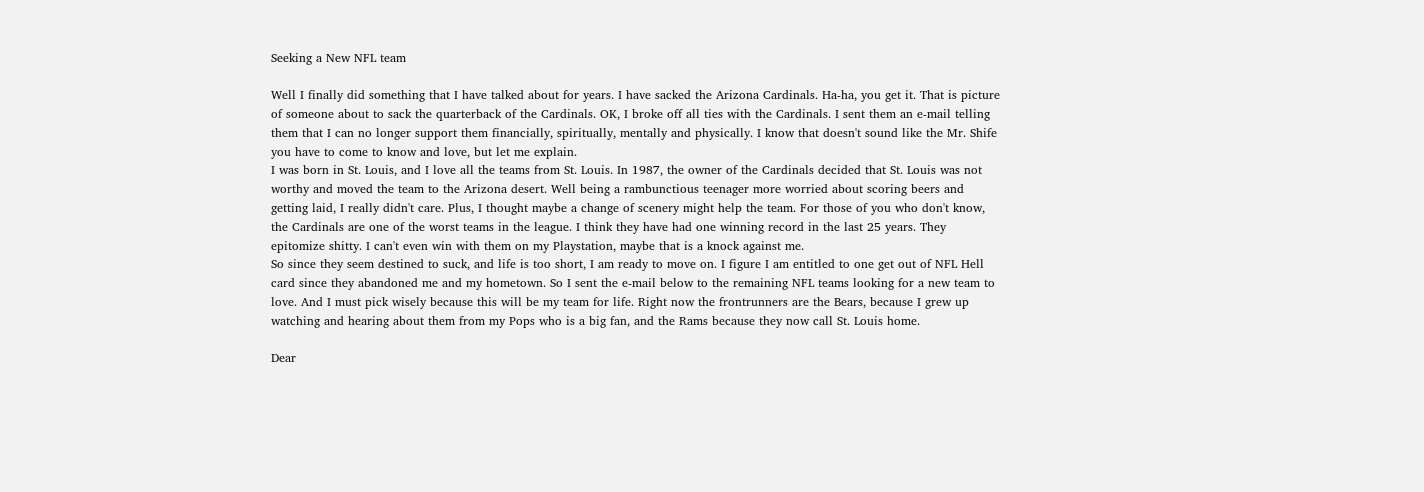Seeking a New NFL team

Well I finally did something that I have talked about for years. I have sacked the Arizona Cardinals. Ha-ha, you get it. That is picture of someone about to sack the quarterback of the Cardinals. OK, I broke off all ties with the Cardinals. I sent them an e-mail telling them that I can no longer support them financially, spiritually, mentally and physically. I know that doesn't sound like the Mr. Shife you have to come to know and love, but let me explain.
I was born in St. Louis, and I love all the teams from St. Louis. In 1987, the owner of the Cardinals decided that St. Louis was not worthy and moved the team to the Arizona desert. Well being a rambunctious teenager more worried about scoring beers and getting laid, I really didn't care. Plus, I thought maybe a change of scenery might help the team. For those of you who don't know, the Cardinals are one of the worst teams in the league. I think they have had one winning record in the last 25 years. They epitomize shitty. I can't even win with them on my Playstation, maybe that is a knock against me.
So since they seem destined to suck, and life is too short, I am ready to move on. I figure I am entitled to one get out of NFL Hell card since they abandoned me and my hometown. So I sent the e-mail below to the remaining NFL teams looking for a new team to love. And I must pick wisely because this will be my team for life. Right now the frontrunners are the Bears, because I grew up watching and hearing about them from my Pops who is a big fan, and the Rams because they now call St. Louis home.

Dear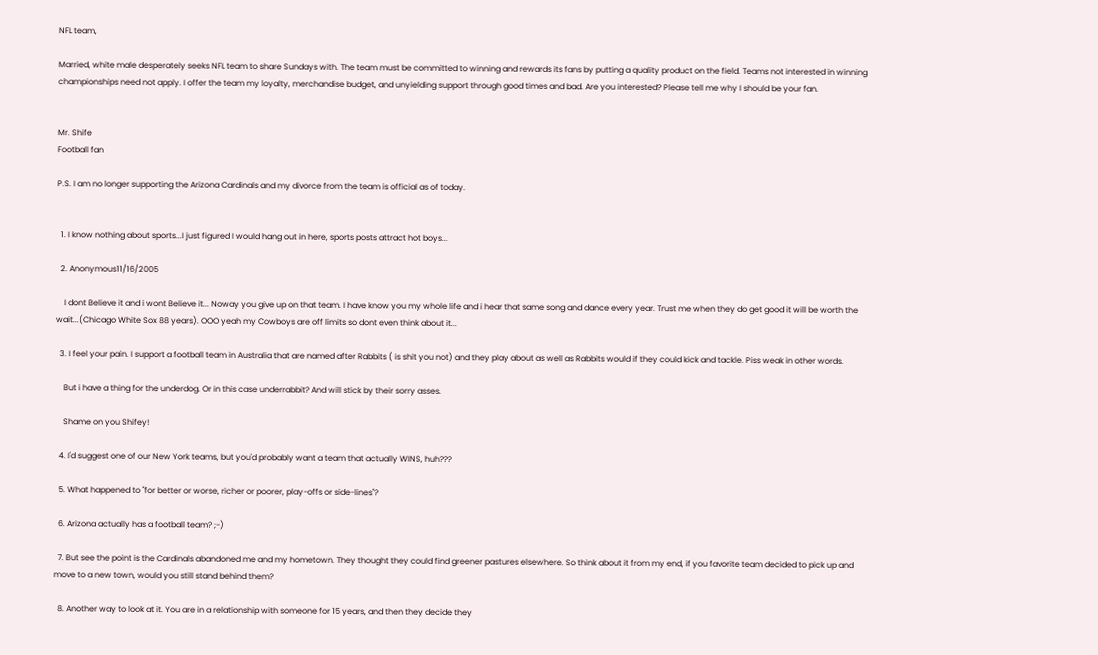NFL team,

Married, white male desperately seeks NFL team to share Sundays with. The team must be committed to winning and rewards its fans by putting a quality product on the field. Teams not interested in winning championships need not apply. I offer the team my loyalty, merchandise budget, and unyielding support through good times and bad. Are you interested? Please tell me why I should be your fan.


Mr. Shife
Football fan

P.S. I am no longer supporting the Arizona Cardinals and my divorce from the team is official as of today.


  1. I know nothing about sports...I just figured I would hang out in here, sports posts attract hot boys...

  2. Anonymous11/16/2005

    I dont Believe it and i wont Believe it... Noway you give up on that team. I have know you my whole life and i hear that same song and dance every year. Trust me when they do get good it will be worth the wait...(Chicago White Sox 88 years). OOO yeah my Cowboys are off limits so dont even think about it...

  3. I feel your pain. I support a football team in Australia that are named after Rabbits ( is shit you not) and they play about as well as Rabbits would if they could kick and tackle. Piss weak in other words.

    But i have a thing for the underdog. Or in this case underrabbit? And will stick by their sorry asses.

    Shame on you Shifey!

  4. I'd suggest one of our New York teams, but you'd probably want a team that actually WINS, huh???

  5. What happened to "for better or worse, richer or poorer, play-offs or side-lines"?

  6. Arizona actually has a football team? ;-)

  7. But see the point is the Cardinals abandoned me and my hometown. They thought they could find greener pastures elsewhere. So think about it from my end, if you favorite team decided to pick up and move to a new town, would you still stand behind them?

  8. Another way to look at it. You are in a relationship with someone for 15 years, and then they decide they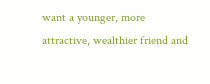want a younger, more attractive, wealthier friend and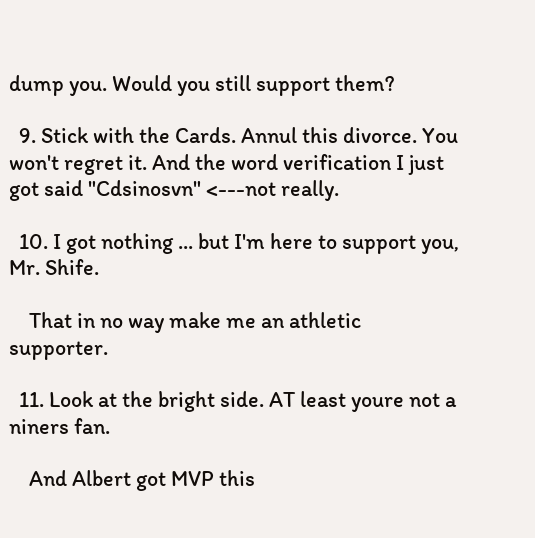dump you. Would you still support them?

  9. Stick with the Cards. Annul this divorce. You won't regret it. And the word verification I just got said "Cdsinosvn" <---not really.

  10. I got nothing ... but I'm here to support you, Mr. Shife.

    That in no way make me an athletic supporter.

  11. Look at the bright side. AT least youre not a niners fan.

    And Albert got MVP this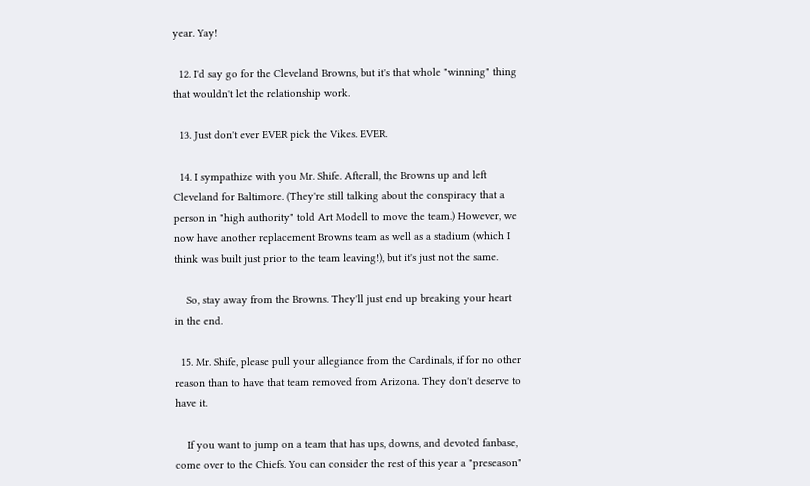year. Yay!

  12. I'd say go for the Cleveland Browns, but it's that whole "winning" thing that wouldn't let the relationship work.

  13. Just don't ever EVER pick the Vikes. EVER.

  14. I sympathize with you Mr. Shife. Afterall, the Browns up and left Cleveland for Baltimore. (They're still talking about the conspiracy that a person in "high authority" told Art Modell to move the team.) However, we now have another replacement Browns team as well as a stadium (which I think was built just prior to the team leaving!), but it's just not the same.

    So, stay away from the Browns. They'll just end up breaking your heart in the end.

  15. Mr. Shife, please pull your allegiance from the Cardinals, if for no other reason than to have that team removed from Arizona. They don't deserve to have it.

    If you want to jump on a team that has ups, downs, and devoted fanbase, come over to the Chiefs. You can consider the rest of this year a "preseason"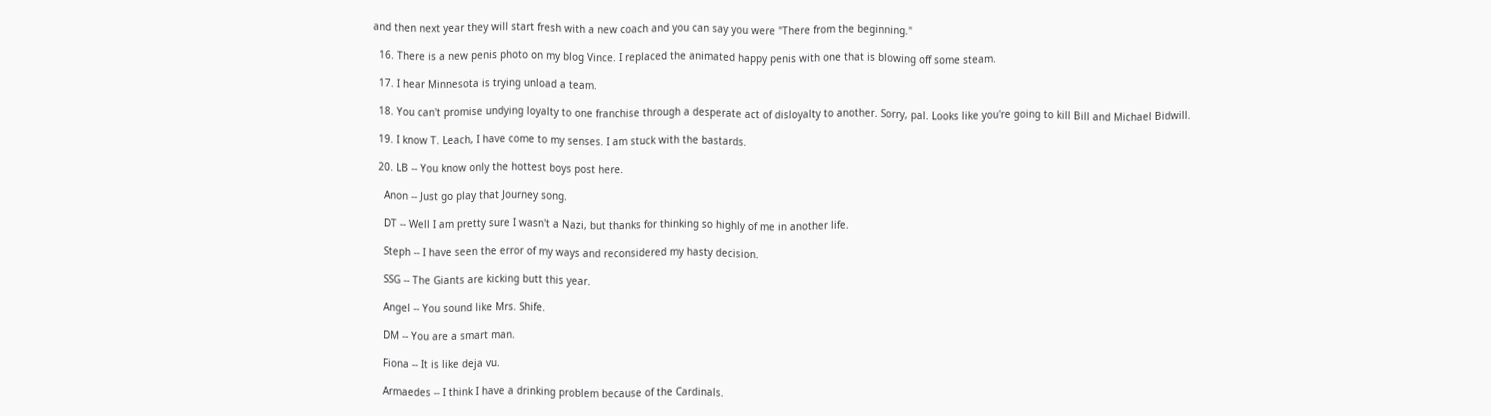and then next year they will start fresh with a new coach and you can say you were "There from the beginning."

  16. There is a new penis photo on my blog Vince. I replaced the animated happy penis with one that is blowing off some steam.

  17. I hear Minnesota is trying unload a team.

  18. You can't promise undying loyalty to one franchise through a desperate act of disloyalty to another. Sorry, pal. Looks like you're going to kill Bill and Michael Bidwill.

  19. I know T. Leach, I have come to my senses. I am stuck with the bastards.

  20. LB -- You know only the hottest boys post here.

    Anon -- Just go play that Journey song.

    DT -- Well I am pretty sure I wasn't a Nazi, but thanks for thinking so highly of me in another life.

    Steph -- I have seen the error of my ways and reconsidered my hasty decision.

    SSG -- The Giants are kicking butt this year.

    Angel -- You sound like Mrs. Shife.

    DM -- You are a smart man.

    Fiona -- It is like deja vu.

    Armaedes -- I think I have a drinking problem because of the Cardinals.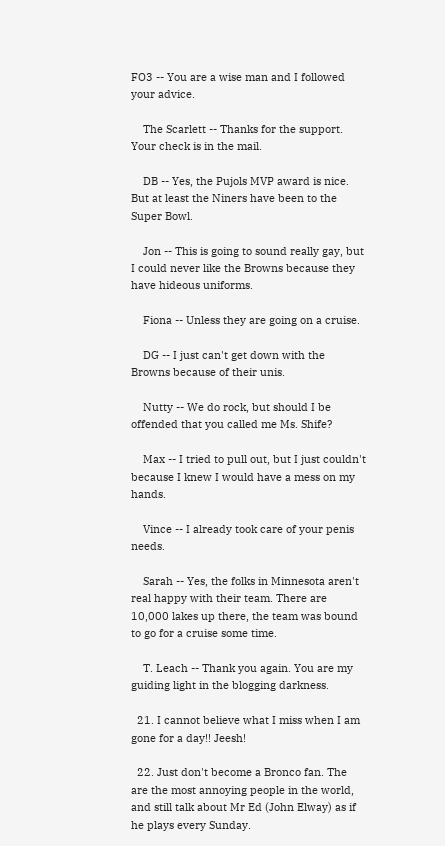FO3 -- You are a wise man and I followed your advice.

    The Scarlett -- Thanks for the support. Your check is in the mail.

    DB -- Yes, the Pujols MVP award is nice. But at least the Niners have been to the Super Bowl.

    Jon -- This is going to sound really gay, but I could never like the Browns because they have hideous uniforms.

    Fiona -- Unless they are going on a cruise.

    DG -- I just can't get down with the Browns because of their unis.

    Nutty -- We do rock, but should I be offended that you called me Ms. Shife?

    Max -- I tried to pull out, but I just couldn't because I knew I would have a mess on my hands.

    Vince -- I already took care of your penis needs.

    Sarah -- Yes, the folks in Minnesota aren't real happy with their team. There are 10,000 lakes up there, the team was bound to go for a cruise some time.

    T. Leach -- Thank you again. You are my guiding light in the blogging darkness.

  21. I cannot believe what I miss when I am gone for a day!! Jeesh!

  22. Just don't become a Bronco fan. The are the most annoying people in the world, and still talk about Mr Ed (John Elway) as if he plays every Sunday.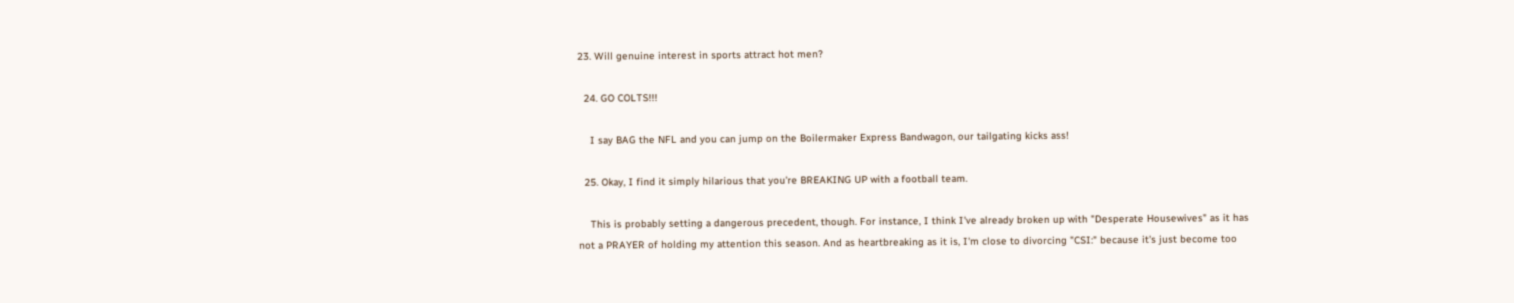23. Will genuine interest in sports attract hot men?

  24. GO COLTS!!!

    I say BAG the NFL and you can jump on the Boilermaker Express Bandwagon, our tailgating kicks ass!

  25. Okay, I find it simply hilarious that you're BREAKING UP with a football team.

    This is probably setting a dangerous precedent, though. For instance, I think I've already broken up with "Desperate Housewives" as it has not a PRAYER of holding my attention this season. And as heartbreaking as it is, I'm close to divorcing "CSI:" because it's just become too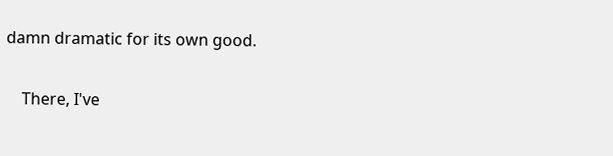damn dramatic for its own good.

    There, I've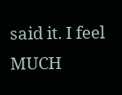said it. I feel MUCH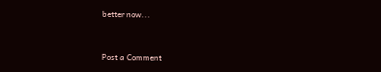better now...


Post a Comment